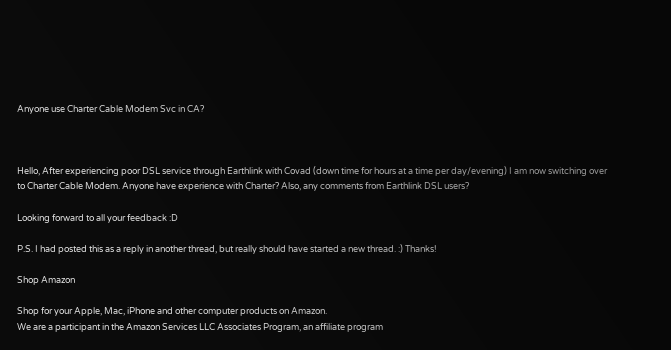Anyone use Charter Cable Modem Svc in CA?



Hello, After experiencing poor DSL service through Earthlink with Covad (down time for hours at a time per day/evening) I am now switching over to Charter Cable Modem. Anyone have experience with Charter? Also, any comments from Earthlink DSL users?

Looking forward to all your feedback :D

P.S. I had posted this as a reply in another thread, but really should have started a new thread. :) Thanks!

Shop Amazon

Shop for your Apple, Mac, iPhone and other computer products on Amazon.
We are a participant in the Amazon Services LLC Associates Program, an affiliate program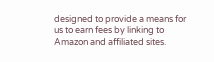designed to provide a means for us to earn fees by linking to Amazon and affiliated sites.